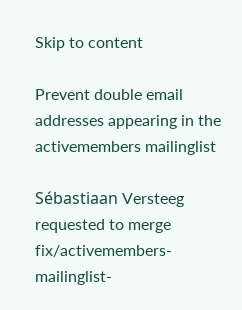Skip to content

Prevent double email addresses appearing in the activemembers mailinglist

Sébastiaan Versteeg requested to merge fix/activemembers-mailinglist-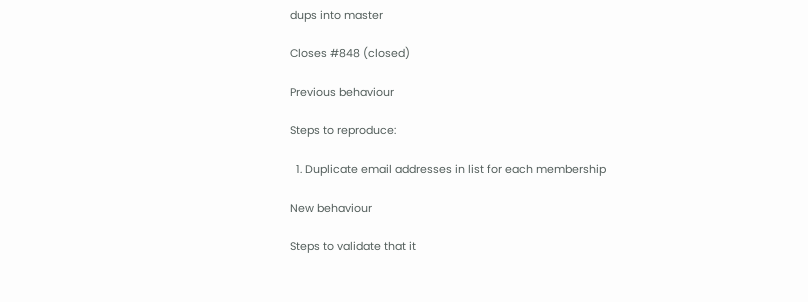dups into master

Closes #848 (closed)

Previous behaviour

Steps to reproduce:

  1. Duplicate email addresses in list for each membership

New behaviour

Steps to validate that it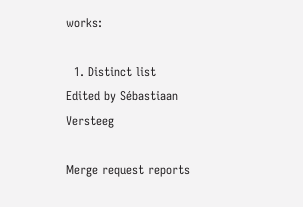works:

  1. Distinct list
Edited by Sébastiaan Versteeg

Merge request reports